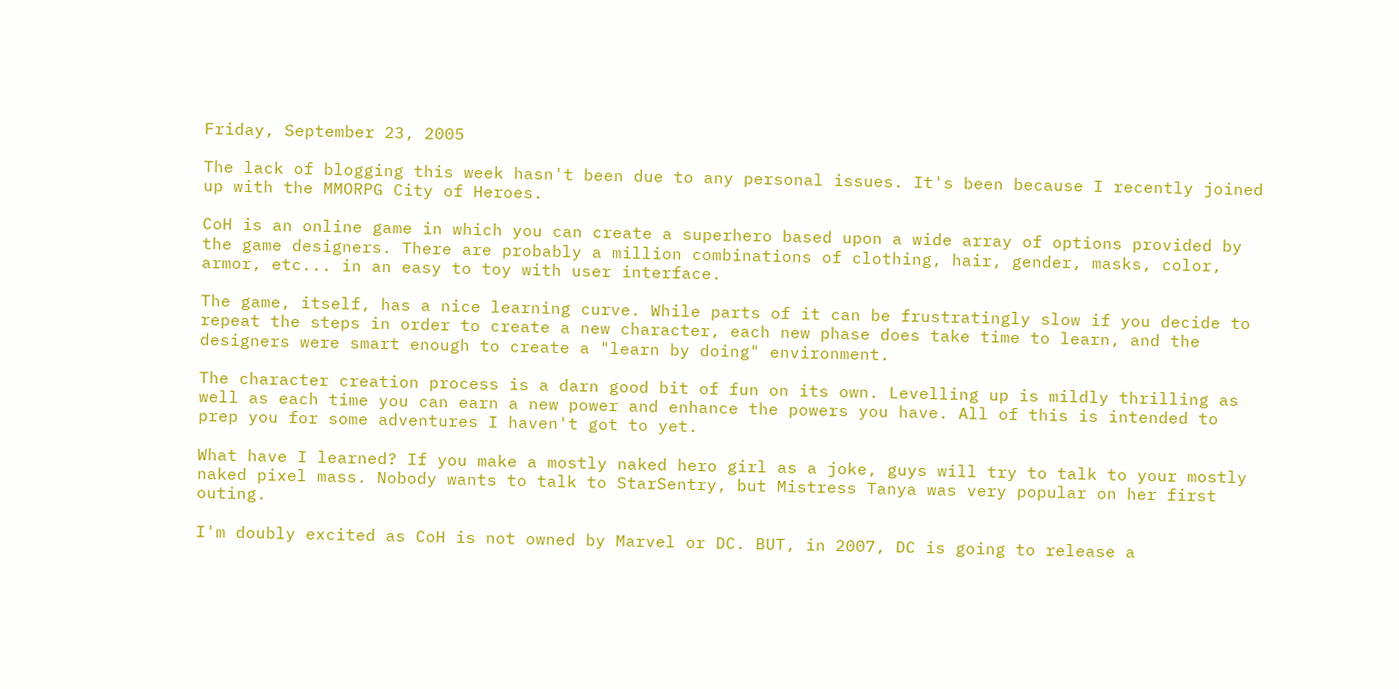Friday, September 23, 2005

The lack of blogging this week hasn't been due to any personal issues. It's been because I recently joined up with the MMORPG City of Heroes.

CoH is an online game in which you can create a superhero based upon a wide array of options provided by the game designers. There are probably a million combinations of clothing, hair, gender, masks, color, armor, etc... in an easy to toy with user interface.

The game, itself, has a nice learning curve. While parts of it can be frustratingly slow if you decide to repeat the steps in order to create a new character, each new phase does take time to learn, and the designers were smart enough to create a "learn by doing" environment.

The character creation process is a darn good bit of fun on its own. Levelling up is mildly thrilling as well as each time you can earn a new power and enhance the powers you have. All of this is intended to prep you for some adventures I haven't got to yet.

What have I learned? If you make a mostly naked hero girl as a joke, guys will try to talk to your mostly naked pixel mass. Nobody wants to talk to StarSentry, but Mistress Tanya was very popular on her first outing.

I'm doubly excited as CoH is not owned by Marvel or DC. BUT, in 2007, DC is going to release a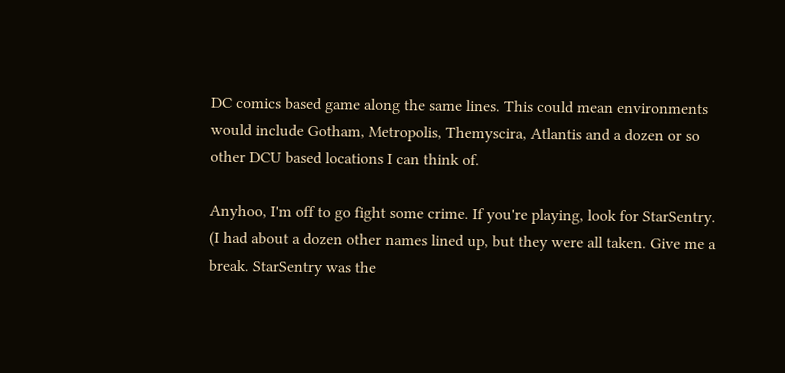DC comics based game along the same lines. This could mean environments would include Gotham, Metropolis, Themyscira, Atlantis and a dozen or so other DCU based locations I can think of.

Anyhoo, I'm off to go fight some crime. If you're playing, look for StarSentry. (I had about a dozen other names lined up, but they were all taken. Give me a break. StarSentry was the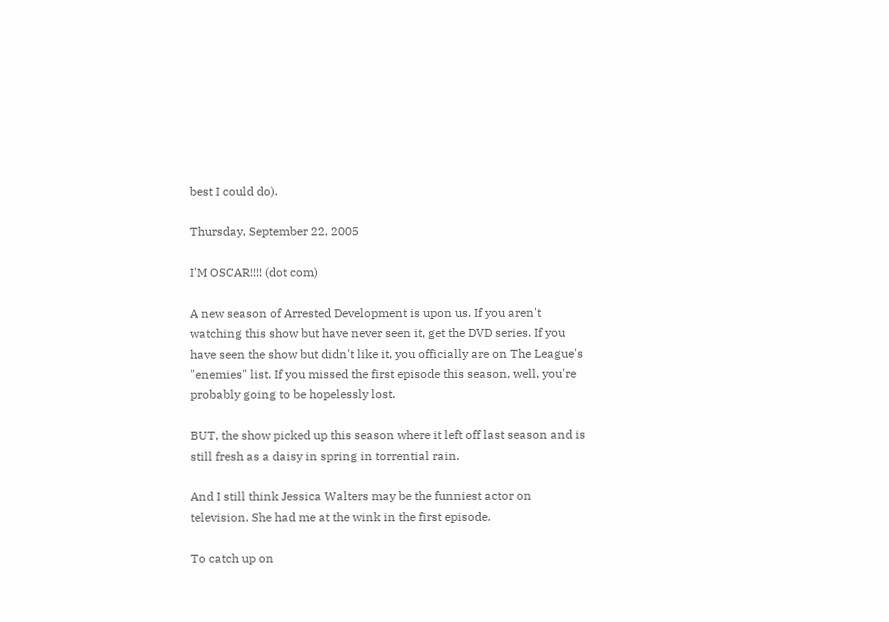best I could do).

Thursday, September 22, 2005

I'M OSCAR!!!! (dot com)

A new season of Arrested Development is upon us. If you aren't watching this show but have never seen it, get the DVD series. If you have seen the show but didn't like it, you officially are on The League's "enemies" list. If you missed the first episode this season, well, you're probably going to be hopelessly lost.

BUT, the show picked up this season where it left off last season and is still fresh as a daisy in spring in torrential rain.

And I still think Jessica Walters may be the funniest actor on television. She had me at the wink in the first episode.

To catch up on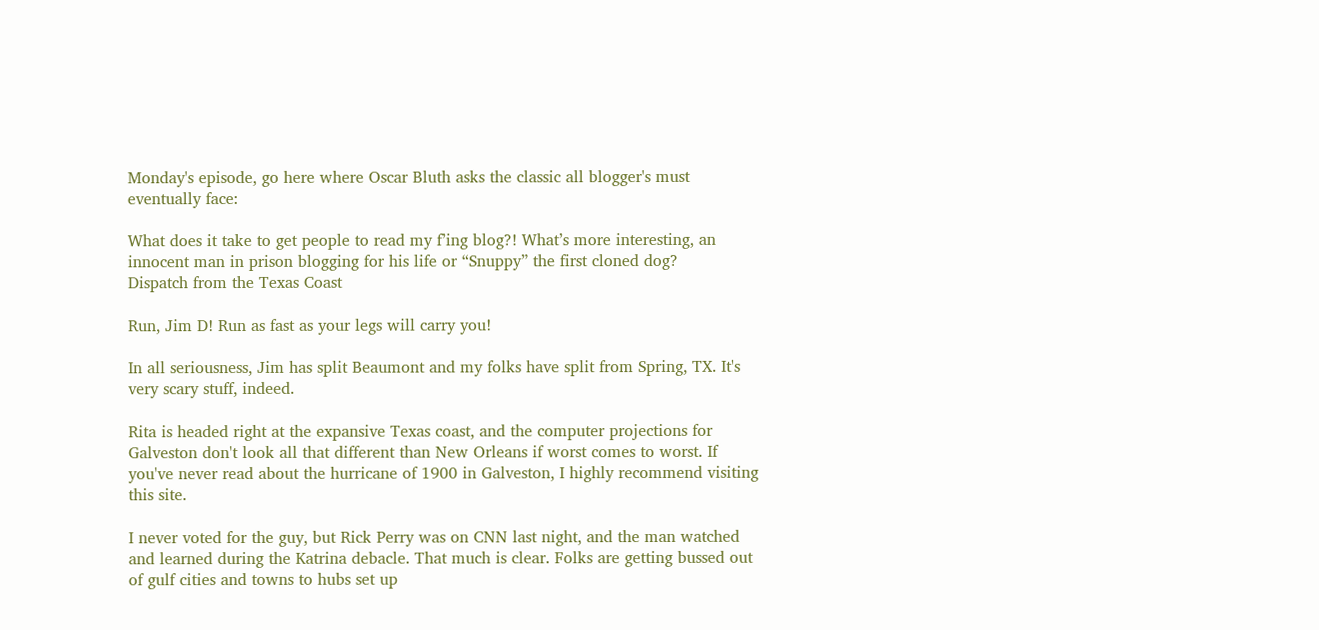Monday's episode, go here where Oscar Bluth asks the classic all blogger's must eventually face:

What does it take to get people to read my f’ing blog?! What’s more interesting, an innocent man in prison blogging for his life or “Snuppy” the first cloned dog?
Dispatch from the Texas Coast

Run, Jim D! Run as fast as your legs will carry you!

In all seriousness, Jim has split Beaumont and my folks have split from Spring, TX. It's very scary stuff, indeed.

Rita is headed right at the expansive Texas coast, and the computer projections for Galveston don't look all that different than New Orleans if worst comes to worst. If you've never read about the hurricane of 1900 in Galveston, I highly recommend visiting this site.

I never voted for the guy, but Rick Perry was on CNN last night, and the man watched and learned during the Katrina debacle. That much is clear. Folks are getting bussed out of gulf cities and towns to hubs set up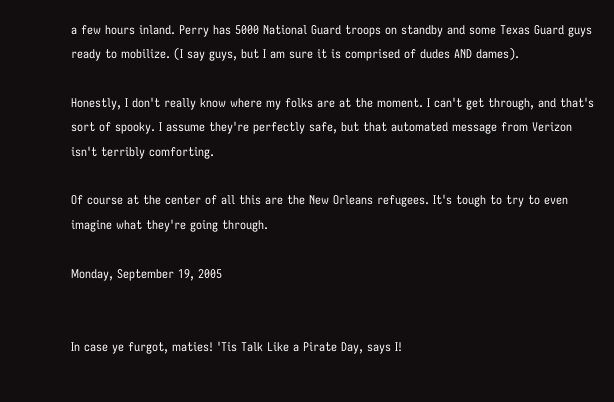a few hours inland. Perry has 5000 National Guard troops on standby and some Texas Guard guys ready to mobilize. (I say guys, but I am sure it is comprised of dudes AND dames).

Honestly, I don't really know where my folks are at the moment. I can't get through, and that's sort of spooky. I assume they're perfectly safe, but that automated message from Verizon isn't terribly comforting.

Of course at the center of all this are the New Orleans refugees. It's tough to try to even imagine what they're going through.

Monday, September 19, 2005


In case ye furgot, maties! 'Tis Talk Like a Pirate Day, says I!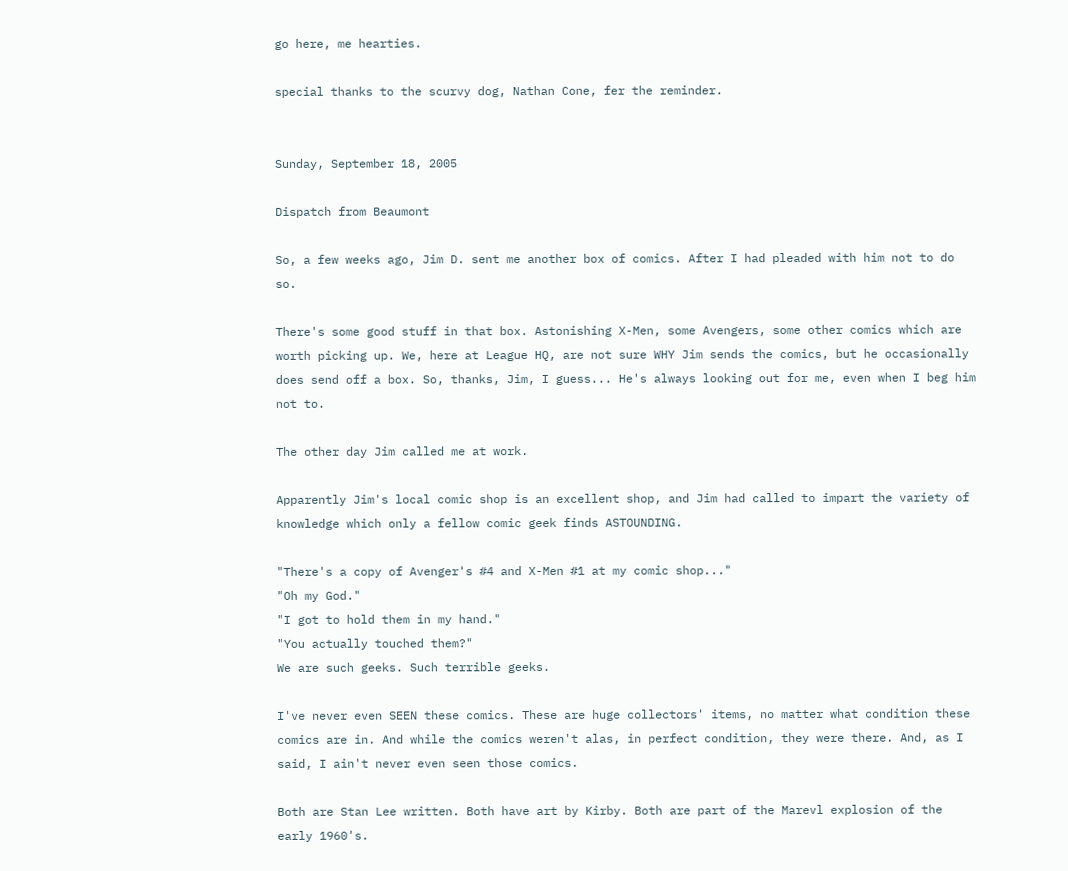go here, me hearties.

special thanks to the scurvy dog, Nathan Cone, fer the reminder.


Sunday, September 18, 2005

Dispatch from Beaumont

So, a few weeks ago, Jim D. sent me another box of comics. After I had pleaded with him not to do so.

There's some good stuff in that box. Astonishing X-Men, some Avengers, some other comics which are worth picking up. We, here at League HQ, are not sure WHY Jim sends the comics, but he occasionally does send off a box. So, thanks, Jim, I guess... He's always looking out for me, even when I beg him not to.

The other day Jim called me at work.

Apparently Jim's local comic shop is an excellent shop, and Jim had called to impart the variety of knowledge which only a fellow comic geek finds ASTOUNDING.

"There's a copy of Avenger's #4 and X-Men #1 at my comic shop..."
"Oh my God."
"I got to hold them in my hand."
"You actually touched them?"
We are such geeks. Such terrible geeks.

I've never even SEEN these comics. These are huge collectors' items, no matter what condition these comics are in. And while the comics weren't alas, in perfect condition, they were there. And, as I said, I ain't never even seen those comics.

Both are Stan Lee written. Both have art by Kirby. Both are part of the Marevl explosion of the early 1960's.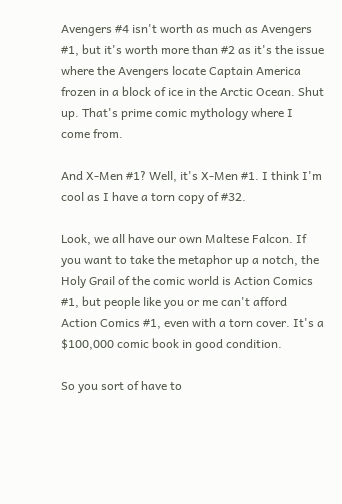Avengers #4 isn't worth as much as Avengers #1, but it's worth more than #2 as it's the issue where the Avengers locate Captain America frozen in a block of ice in the Arctic Ocean. Shut up. That's prime comic mythology where I come from.

And X-Men #1? Well, it's X-Men #1. I think I'm cool as I have a torn copy of #32.

Look, we all have our own Maltese Falcon. If you want to take the metaphor up a notch, the Holy Grail of the comic world is Action Comics #1, but people like you or me can't afford Action Comics #1, even with a torn cover. It's a $100,000 comic book in good condition.

So you sort of have to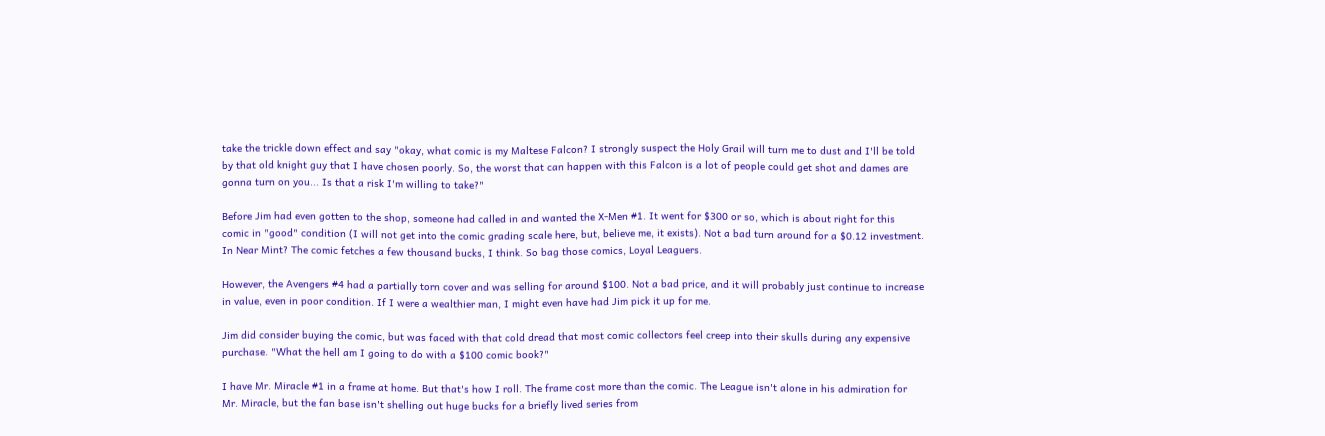take the trickle down effect and say "okay, what comic is my Maltese Falcon? I strongly suspect the Holy Grail will turn me to dust and I'll be told by that old knight guy that I have chosen poorly. So, the worst that can happen with this Falcon is a lot of people could get shot and dames are gonna turn on you... Is that a risk I'm willing to take?"

Before Jim had even gotten to the shop, someone had called in and wanted the X-Men #1. It went for $300 or so, which is about right for this comic in "good" condition (I will not get into the comic grading scale here, but, believe me, it exists). Not a bad turn around for a $0.12 investment. In Near Mint? The comic fetches a few thousand bucks, I think. So bag those comics, Loyal Leaguers.

However, the Avengers #4 had a partially torn cover and was selling for around $100. Not a bad price, and it will probably just continue to increase in value, even in poor condition. If I were a wealthier man, I might even have had Jim pick it up for me.

Jim did consider buying the comic, but was faced with that cold dread that most comic collectors feel creep into their skulls during any expensive purchase. "What the hell am I going to do with a $100 comic book?"

I have Mr. Miracle #1 in a frame at home. But that's how I roll. The frame cost more than the comic. The League isn't alone in his admiration for Mr. Miracle, but the fan base isn't shelling out huge bucks for a briefly lived series from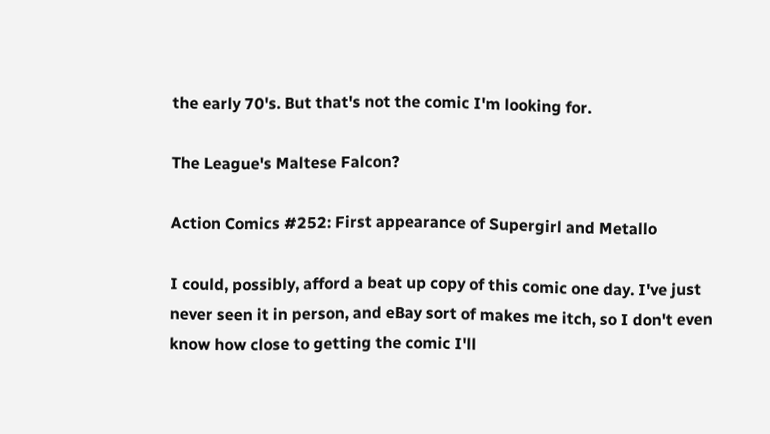the early 70's. But that's not the comic I'm looking for.

The League's Maltese Falcon?

Action Comics #252: First appearance of Supergirl and Metallo

I could, possibly, afford a beat up copy of this comic one day. I've just never seen it in person, and eBay sort of makes me itch, so I don't even know how close to getting the comic I'll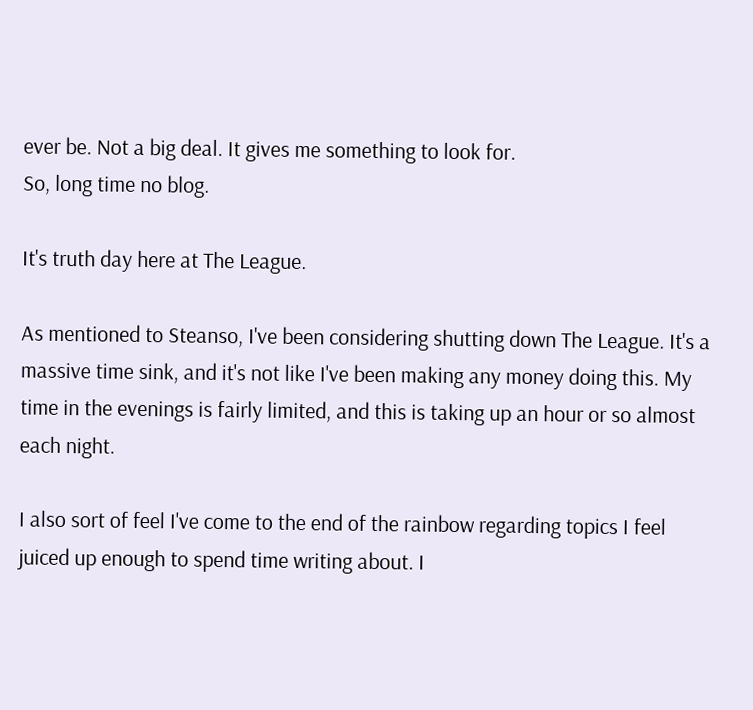ever be. Not a big deal. It gives me something to look for.
So, long time no blog.

It's truth day here at The League.

As mentioned to Steanso, I've been considering shutting down The League. It's a massive time sink, and it's not like I've been making any money doing this. My time in the evenings is fairly limited, and this is taking up an hour or so almost each night.

I also sort of feel I've come to the end of the rainbow regarding topics I feel juiced up enough to spend time writing about. I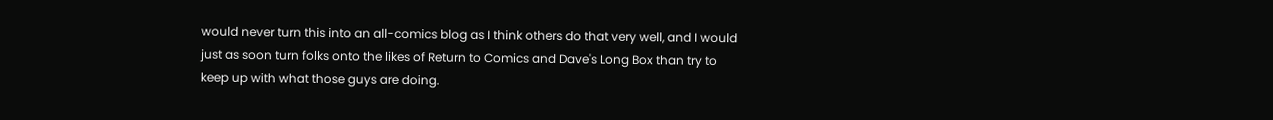would never turn this into an all-comics blog as I think others do that very well, and I would just as soon turn folks onto the likes of Return to Comics and Dave's Long Box than try to keep up with what those guys are doing.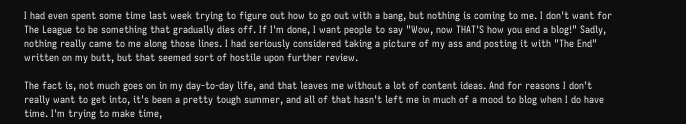I had even spent some time last week trying to figure out how to go out with a bang, but nothing is coming to me. I don't want for The League to be something that gradually dies off. If I'm done, I want people to say "Wow, now THAT'S how you end a blog!" Sadly, nothing really came to me along those lines. I had seriously considered taking a picture of my ass and posting it with "The End" written on my butt, but that seemed sort of hostile upon further review.

The fact is, not much goes on in my day-to-day life, and that leaves me without a lot of content ideas. And for reasons I don't really want to get into, it's been a pretty tough summer, and all of that hasn't left me in much of a mood to blog when I do have time. I'm trying to make time,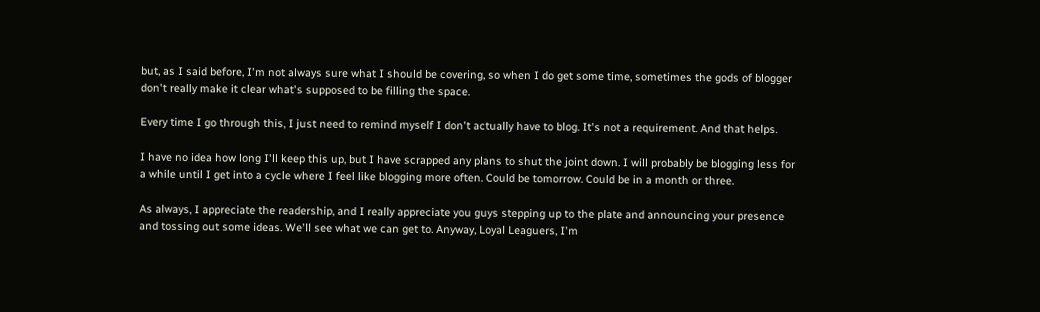but, as I said before, I'm not always sure what I should be covering, so when I do get some time, sometimes the gods of blogger don't really make it clear what's supposed to be filling the space.

Every time I go through this, I just need to remind myself I don't actually have to blog. It's not a requirement. And that helps.

I have no idea how long I'll keep this up, but I have scrapped any plans to shut the joint down. I will probably be blogging less for a while until I get into a cycle where I feel like blogging more often. Could be tomorrow. Could be in a month or three.

As always, I appreciate the readership, and I really appreciate you guys stepping up to the plate and announcing your presence and tossing out some ideas. We'll see what we can get to. Anyway, Loyal Leaguers, I'm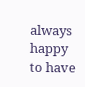always happy to have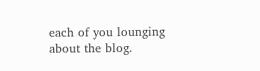each of you lounging about the blog.